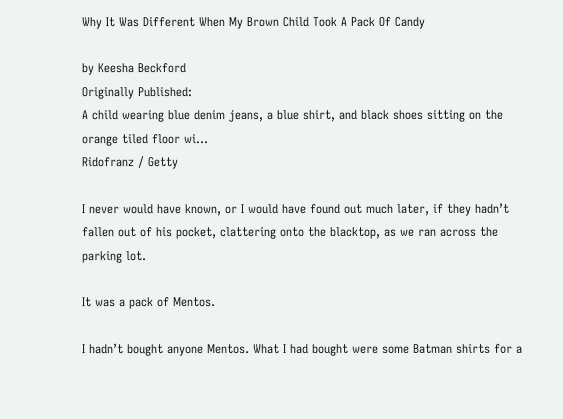Why It Was Different When My Brown Child Took A Pack Of Candy

by Keesha Beckford
Originally Published:
A child wearing blue denim jeans, a blue shirt, and black shoes sitting on the orange tiled floor wi...
Ridofranz / Getty

I never would have known, or I would have found out much later, if they hadn’t fallen out of his pocket, clattering onto the blacktop, as we ran across the parking lot.

It was a pack of Mentos.

I hadn’t bought anyone Mentos. What I had bought were some Batman shirts for a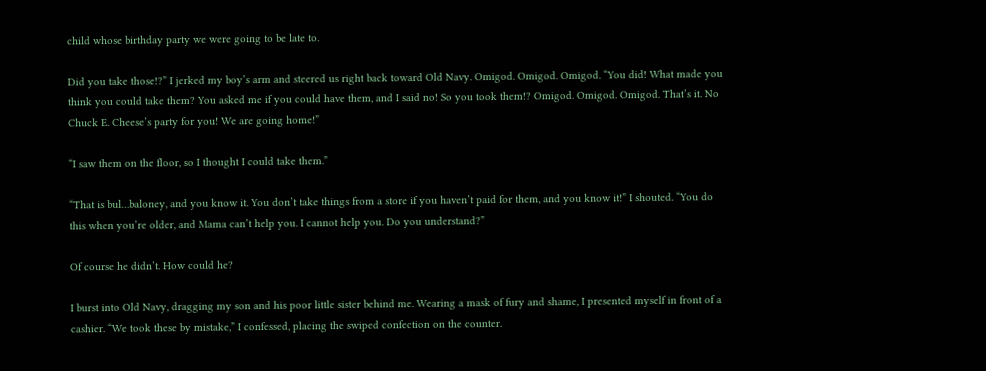child whose birthday party we were going to be late to.

Did you take those!?” I jerked my boy’s arm and steered us right back toward Old Navy. Omigod. Omigod. Omigod. “You did! What made you think you could take them? You asked me if you could have them, and I said no! So you took them!? Omigod. Omigod. Omigod. That’s it. No Chuck E. Cheese’s party for you! We are going home!”

“I saw them on the floor, so I thought I could take them.”

“That is bul…baloney, and you know it. You don’t take things from a store if you haven’t paid for them, and you know it!” I shouted. “You do this when you’re older, and Mama can’t help you. I cannot help you. Do you understand?”

Of course he didn’t. How could he?

I burst into Old Navy, dragging my son and his poor little sister behind me. Wearing a mask of fury and shame, I presented myself in front of a cashier. “We took these by mistake,” I confessed, placing the swiped confection on the counter.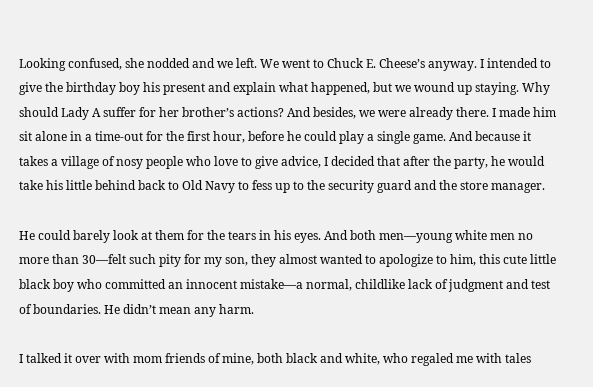Looking confused, she nodded and we left. We went to Chuck E. Cheese’s anyway. I intended to give the birthday boy his present and explain what happened, but we wound up staying. Why should Lady A suffer for her brother’s actions? And besides, we were already there. I made him sit alone in a time-out for the first hour, before he could play a single game. And because it takes a village of nosy people who love to give advice, I decided that after the party, he would take his little behind back to Old Navy to fess up to the security guard and the store manager.

He could barely look at them for the tears in his eyes. And both men—young white men no more than 30—felt such pity for my son, they almost wanted to apologize to him, this cute little black boy who committed an innocent mistake—a normal, childlike lack of judgment and test of boundaries. He didn’t mean any harm.

I talked it over with mom friends of mine, both black and white, who regaled me with tales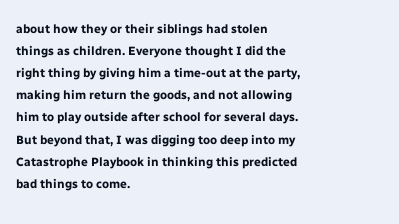about how they or their siblings had stolen things as children. Everyone thought I did the right thing by giving him a time-out at the party, making him return the goods, and not allowing him to play outside after school for several days. But beyond that, I was digging too deep into my Catastrophe Playbook in thinking this predicted bad things to come.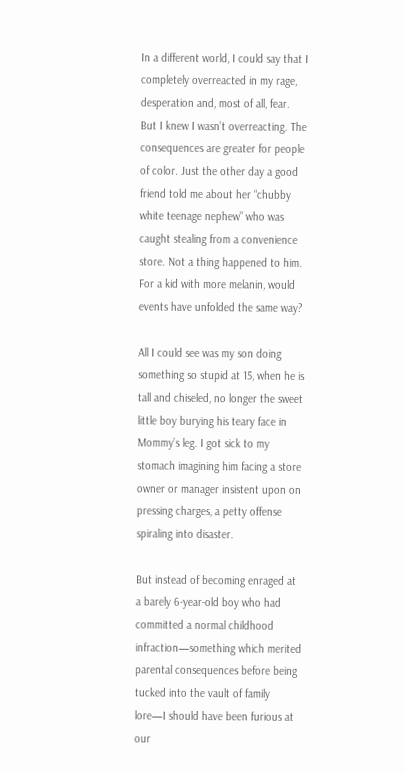In a different world, I could say that I completely overreacted in my rage, desperation and, most of all, fear. But I knew I wasn’t overreacting. The consequences are greater for people of color. Just the other day a good friend told me about her “chubby white teenage nephew” who was caught stealing from a convenience store. Not a thing happened to him. For a kid with more melanin, would events have unfolded the same way?

All I could see was my son doing something so stupid at 15, when he is tall and chiseled, no longer the sweet little boy burying his teary face in Mommy’s leg. I got sick to my stomach imagining him facing a store owner or manager insistent upon on pressing charges, a petty offense spiraling into disaster.

But instead of becoming enraged at a barely 6-year-old boy who had committed a normal childhood infraction—something which merited parental consequences before being tucked into the vault of family lore—I should have been furious at our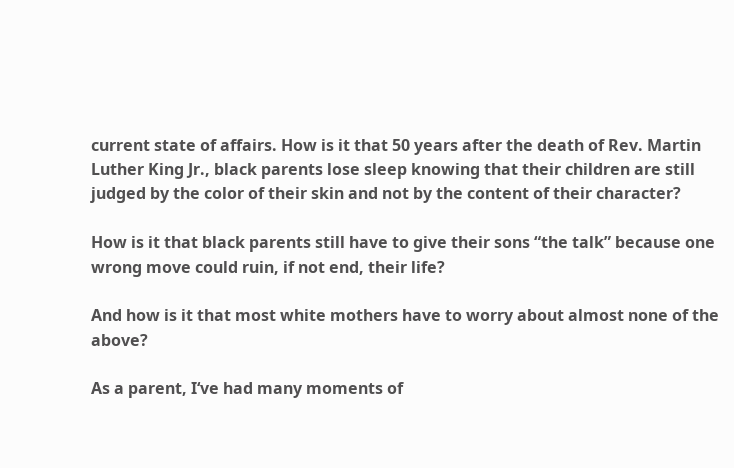current state of affairs. How is it that 50 years after the death of Rev. Martin Luther King Jr., black parents lose sleep knowing that their children are still judged by the color of their skin and not by the content of their character?

How is it that black parents still have to give their sons “the talk” because one wrong move could ruin, if not end, their life?

And how is it that most white mothers have to worry about almost none of the above?

As a parent, I‘ve had many moments of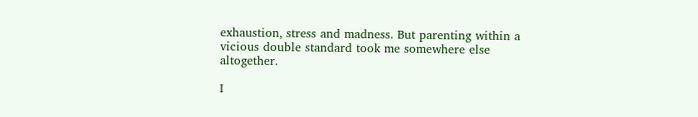exhaustion, stress and madness. But parenting within a vicious double standard took me somewhere else altogether.

I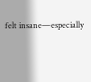felt insane—especially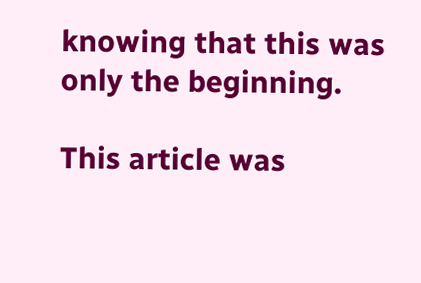knowing that this was only the beginning.

This article was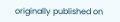originally published on